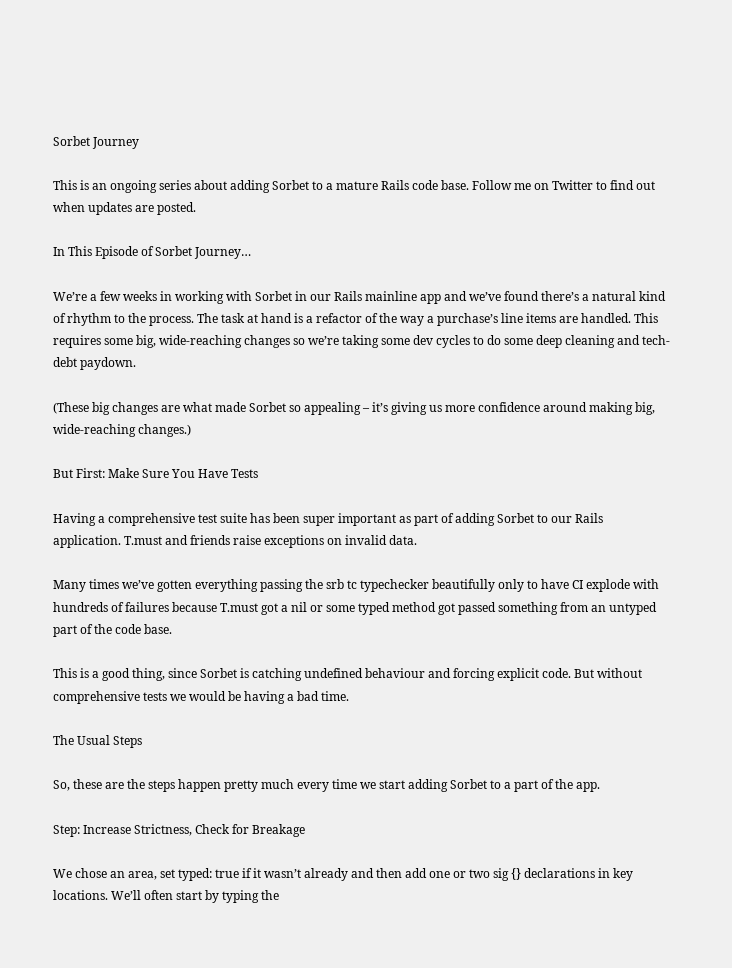Sorbet Journey

This is an ongoing series about adding Sorbet to a mature Rails code base. Follow me on Twitter to find out when updates are posted.

In This Episode of Sorbet Journey…

We’re a few weeks in working with Sorbet in our Rails mainline app and we’ve found there’s a natural kind of rhythm to the process. The task at hand is a refactor of the way a purchase’s line items are handled. This requires some big, wide-reaching changes so we’re taking some dev cycles to do some deep cleaning and tech-debt paydown.

(These big changes are what made Sorbet so appealing – it’s giving us more confidence around making big, wide-reaching changes.)

But First: Make Sure You Have Tests

Having a comprehensive test suite has been super important as part of adding Sorbet to our Rails application. T.must and friends raise exceptions on invalid data.

Many times we’ve gotten everything passing the srb tc typechecker beautifully only to have CI explode with hundreds of failures because T.must got a nil or some typed method got passed something from an untyped part of the code base.

This is a good thing, since Sorbet is catching undefined behaviour and forcing explicit code. But without comprehensive tests we would be having a bad time.

The Usual Steps

So, these are the steps happen pretty much every time we start adding Sorbet to a part of the app.

Step: Increase Strictness, Check for Breakage

We chose an area, set typed: true if it wasn’t already and then add one or two sig {} declarations in key locations. We’ll often start by typing the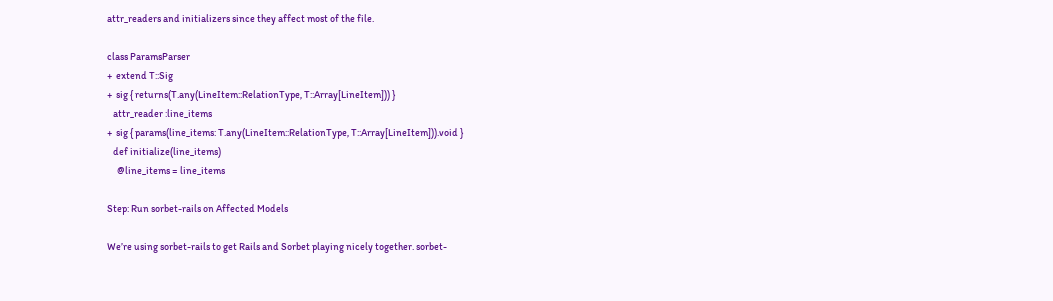attr_readers and initializers since they affect most of the file.

class ParamsParser
+  extend T::Sig
+  sig { returns(T.any(LineItem::RelationType, T::Array[LineItem])) }
   attr_reader :line_items
+  sig { params(line_items: T.any(LineItem::RelationType, T::Array[LineItem])).void }
   def initialize(line_items)
     @line_items = line_items

Step: Run sorbet-rails on Affected Models

We’re using sorbet-rails to get Rails and Sorbet playing nicely together. sorbet-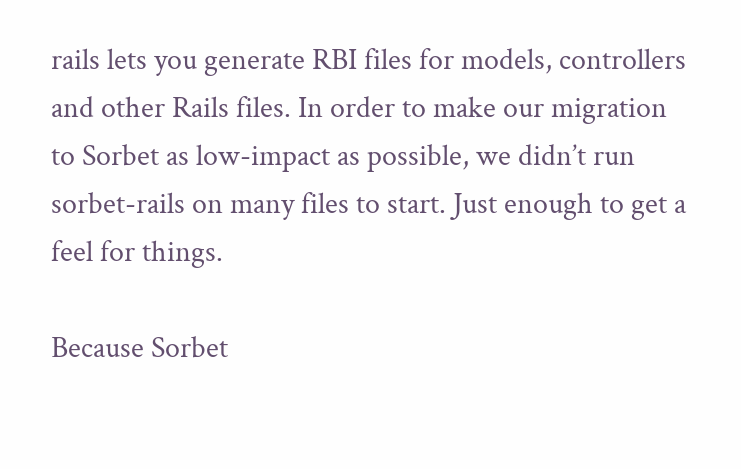rails lets you generate RBI files for models, controllers and other Rails files. In order to make our migration to Sorbet as low-impact as possible, we didn’t run sorbet-rails on many files to start. Just enough to get a feel for things.

Because Sorbet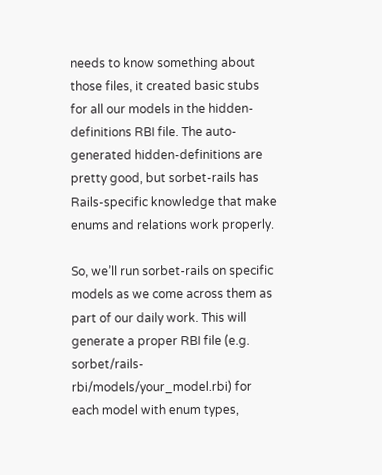needs to know something about those files, it created basic stubs for all our models in the hidden-definitions RBI file. The auto-generated hidden-definitions are pretty good, but sorbet-rails has Rails-specific knowledge that make enums and relations work properly.

So, we’ll run sorbet-rails on specific models as we come across them as part of our daily work. This will generate a proper RBI file (e.g. sorbet/rails-rbi/models/your_model.rbi) for each model with enum types,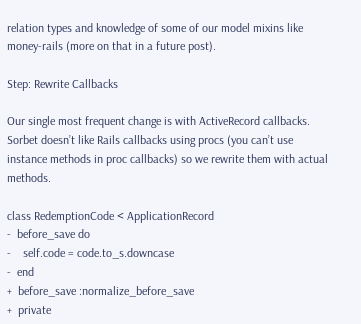relation types and knowledge of some of our model mixins like money-rails (more on that in a future post).

Step: Rewrite Callbacks

Our single most frequent change is with ActiveRecord callbacks. Sorbet doesn’t like Rails callbacks using procs (you can’t use instance methods in proc callbacks) so we rewrite them with actual methods.

class RedemptionCode < ApplicationRecord
-  before_save do
-    self.code = code.to_s.downcase
-  end
+  before_save :normalize_before_save
+  private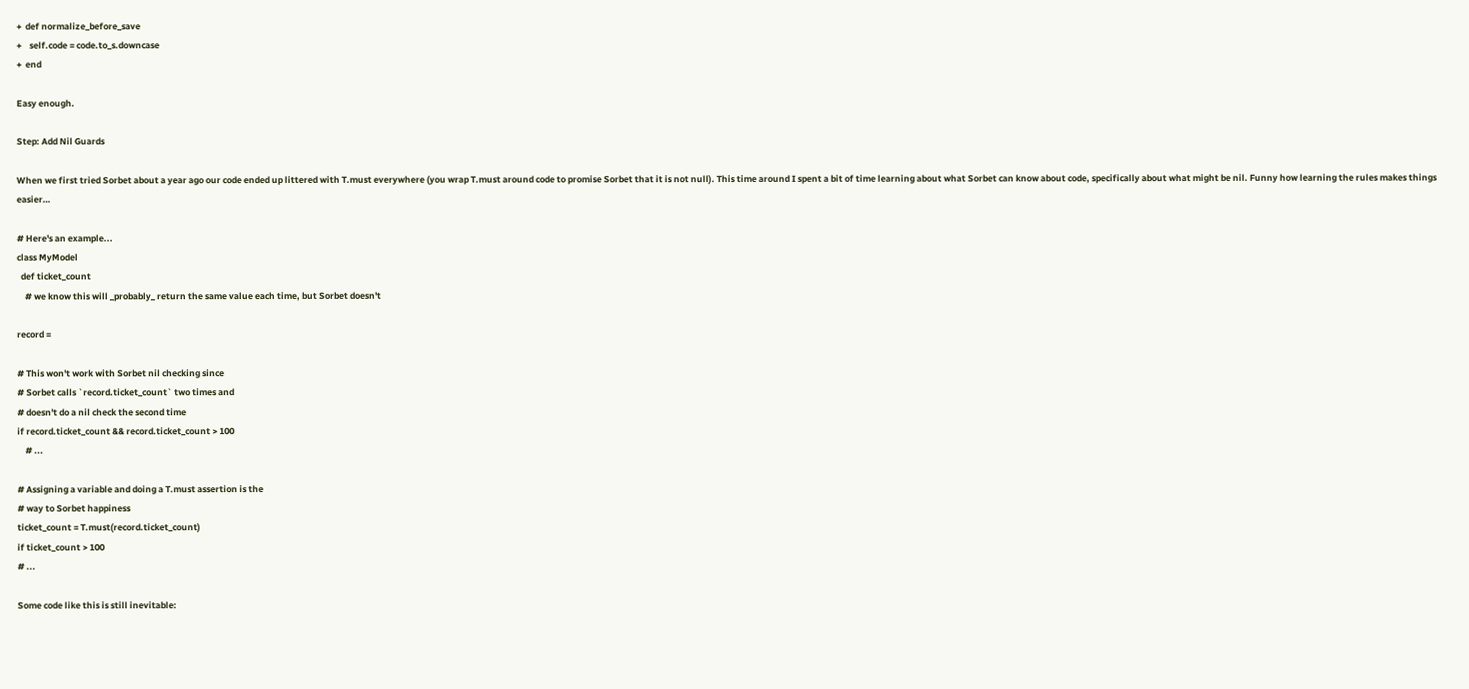+  def normalize_before_save
+    self.code = code.to_s.downcase
+  end

Easy enough.

Step: Add Nil Guards

When we first tried Sorbet about a year ago our code ended up littered with T.must everywhere (you wrap T.must around code to promise Sorbet that it is not null). This time around I spent a bit of time learning about what Sorbet can know about code, specifically about what might be nil. Funny how learning the rules makes things easier…

# Here's an example...
class MyModel
  def ticket_count
    # we know this will _probably_ return the same value each time, but Sorbet doesn't

record =

# This won't work with Sorbet nil checking since
# Sorbet calls `record.ticket_count` two times and
# doesn't do a nil check the second time
if record.ticket_count && record.ticket_count > 100
    # ...

# Assigning a variable and doing a T.must assertion is the
# way to Sorbet happiness
ticket_count = T.must(record.ticket_count)
if ticket_count > 100
# ...

Some code like this is still inevitable: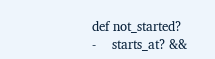def not_started?
-    starts_at? &&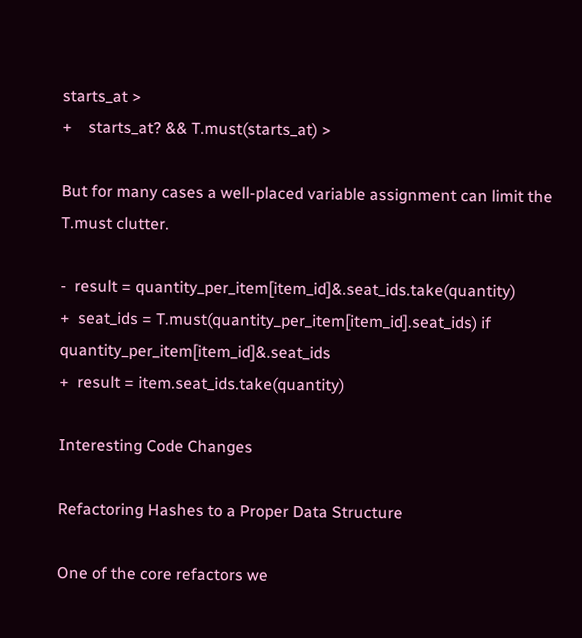starts_at >
+    starts_at? && T.must(starts_at) >

But for many cases a well-placed variable assignment can limit the T.must clutter.

-  result = quantity_per_item[item_id]&.seat_ids.take(quantity)
+  seat_ids = T.must(quantity_per_item[item_id].seat_ids) if quantity_per_item[item_id]&.seat_ids
+  result = item.seat_ids.take(quantity)

Interesting Code Changes

Refactoring Hashes to a Proper Data Structure

One of the core refactors we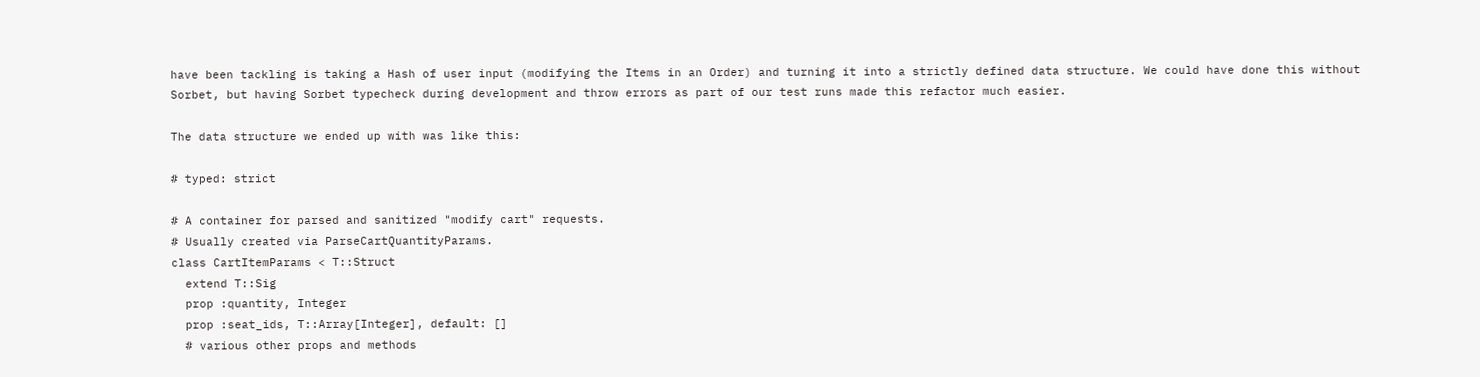have been tackling is taking a Hash of user input (modifying the Items in an Order) and turning it into a strictly defined data structure. We could have done this without Sorbet, but having Sorbet typecheck during development and throw errors as part of our test runs made this refactor much easier.

The data structure we ended up with was like this:

# typed: strict

# A container for parsed and sanitized "modify cart" requests.
# Usually created via ParseCartQuantityParams.
class CartItemParams < T::Struct
  extend T::Sig
  prop :quantity, Integer
  prop :seat_ids, T::Array[Integer], default: []
  # various other props and methods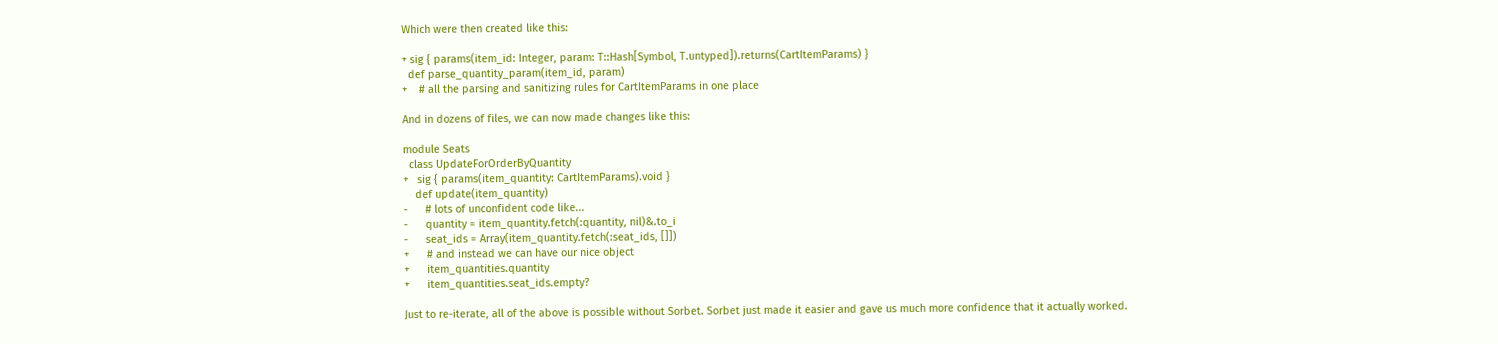Which were then created like this:

+ sig { params(item_id: Integer, param: T::Hash[Symbol, T.untyped]).returns(CartItemParams) }
  def parse_quantity_param(item_id, param)
+    # all the parsing and sanitizing rules for CartItemParams in one place

And in dozens of files, we can now made changes like this:

module Seats
  class UpdateForOrderByQuantity
+   sig { params(item_quantity: CartItemParams).void }
    def update(item_quantity)
-      # lots of unconfident code like...
-      quantity = item_quantity.fetch(:quantity, nil)&.to_i
-      seat_ids = Array(item_quantity.fetch(:seat_ids, []])
+      # and instead we can have our nice object
+      item_quantities.quantity
+      item_quantities.seat_ids.empty?

Just to re-iterate, all of the above is possible without Sorbet. Sorbet just made it easier and gave us much more confidence that it actually worked.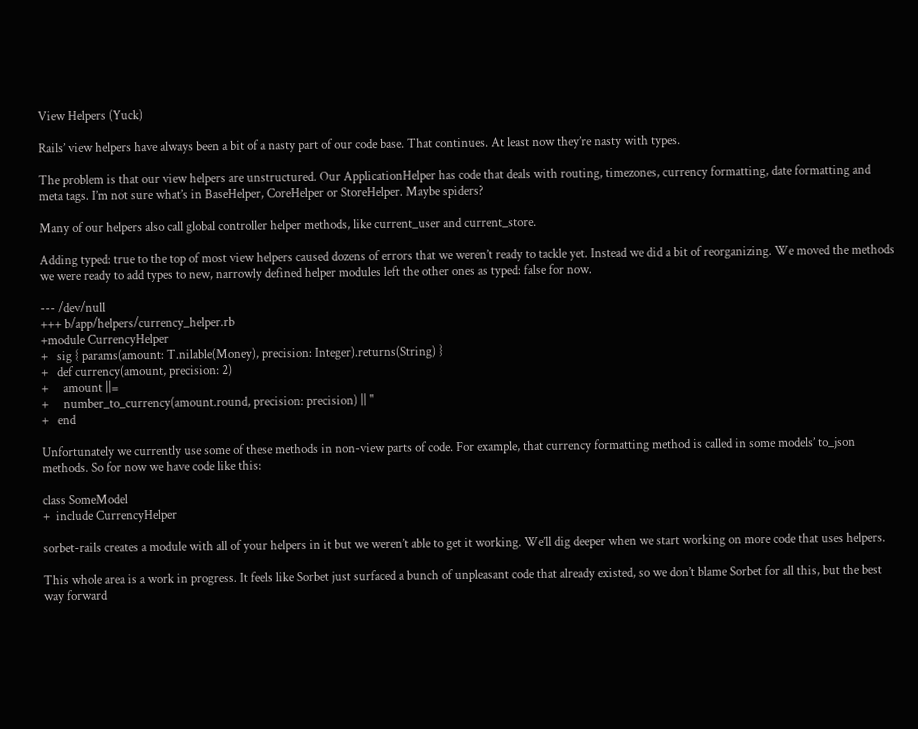View Helpers (Yuck)

Rails’ view helpers have always been a bit of a nasty part of our code base. That continues. At least now they’re nasty with types.

The problem is that our view helpers are unstructured. Our ApplicationHelper has code that deals with routing, timezones, currency formatting, date formatting and meta tags. I’m not sure what’s in BaseHelper, CoreHelper or StoreHelper. Maybe spiders?

Many of our helpers also call global controller helper methods, like current_user and current_store.

Adding typed: true to the top of most view helpers caused dozens of errors that we weren’t ready to tackle yet. Instead we did a bit of reorganizing. We moved the methods we were ready to add types to new, narrowly defined helper modules left the other ones as typed: false for now.

--- /dev/null
+++ b/app/helpers/currency_helper.rb
+module CurrencyHelper
+   sig { params(amount: T.nilable(Money), precision: Integer).returns(String) }
+   def currency(amount, precision: 2)
+     amount ||=
+     number_to_currency(amount.round, precision: precision) || ''
+   end

Unfortunately we currently use some of these methods in non-view parts of code. For example, that currency formatting method is called in some models’ to_json methods. So for now we have code like this:

class SomeModel
+  include CurrencyHelper

sorbet-rails creates a module with all of your helpers in it but we weren’t able to get it working. We’ll dig deeper when we start working on more code that uses helpers.

This whole area is a work in progress. It feels like Sorbet just surfaced a bunch of unpleasant code that already existed, so we don’t blame Sorbet for all this, but the best way forward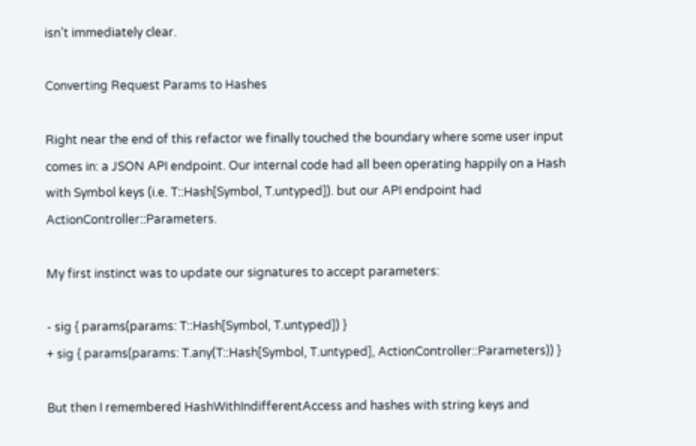isn’t immediately clear.

Converting Request Params to Hashes

Right near the end of this refactor we finally touched the boundary where some user input comes in: a JSON API endpoint. Our internal code had all been operating happily on a Hash with Symbol keys (i.e. T::Hash[Symbol, T.untyped]). but our API endpoint had ActionController::Parameters.

My first instinct was to update our signatures to accept parameters:

- sig { params(params: T::Hash[Symbol, T.untyped]) }
+ sig { params(params: T.any(T::Hash[Symbol, T.untyped], ActionController::Parameters)) }

But then I remembered HashWithIndifferentAccess and hashes with string keys and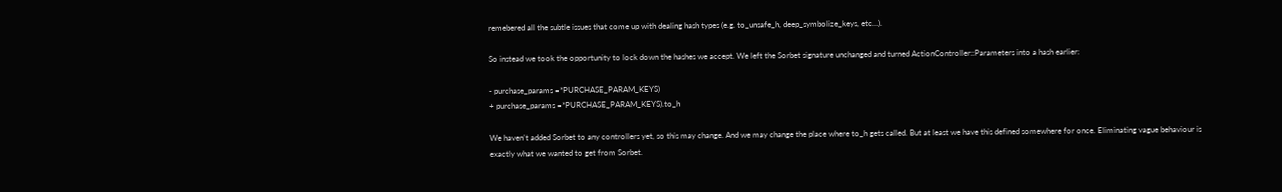remebered all the subtle issues that come up with dealing hash types (e.g. to_unsafe_h, deep_symbolize_keys, etc…).

So instead we took the opportunity to lock down the hashes we accept. We left the Sorbet signature unchanged and turned ActionController::Parameters into a hash earlier:

- purchase_params =*PURCHASE_PARAM_KEYS)
+ purchase_params =*PURCHASE_PARAM_KEYS).to_h

We haven’t added Sorbet to any controllers yet, so this may change. And we may change the place where to_h gets called. But at least we have this defined somewhere for once. Eliminating vague behaviour is exactly what we wanted to get from Sorbet.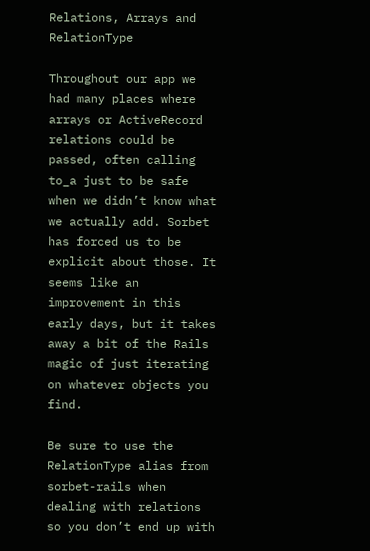Relations, Arrays and RelationType

Throughout our app we had many places where arrays or ActiveRecord relations could be passed, often calling to_a just to be safe when we didn’t know what we actually add. Sorbet has forced us to be explicit about those. It seems like an improvement in this early days, but it takes away a bit of the Rails magic of just iterating on whatever objects you find.

Be sure to use the RelationType alias from sorbet-rails when dealing with relations so you don’t end up with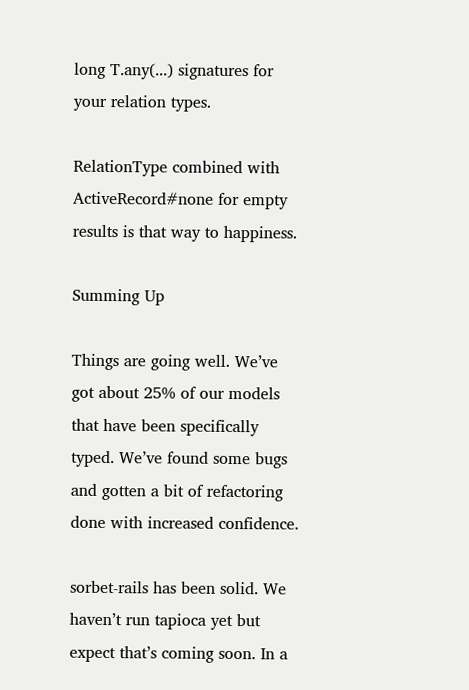long T.any(...) signatures for your relation types.

RelationType combined with ActiveRecord#none for empty results is that way to happiness.

Summing Up

Things are going well. We’ve got about 25% of our models that have been specifically typed. We’ve found some bugs and gotten a bit of refactoring done with increased confidence.

sorbet-rails has been solid. We haven’t run tapioca yet but expect that’s coming soon. In a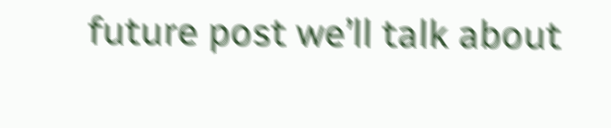future post we’ll talk about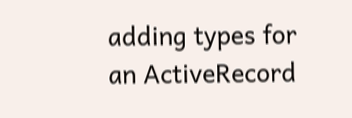adding types for an ActiveRecord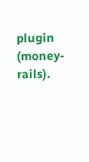plugin (money-rails).